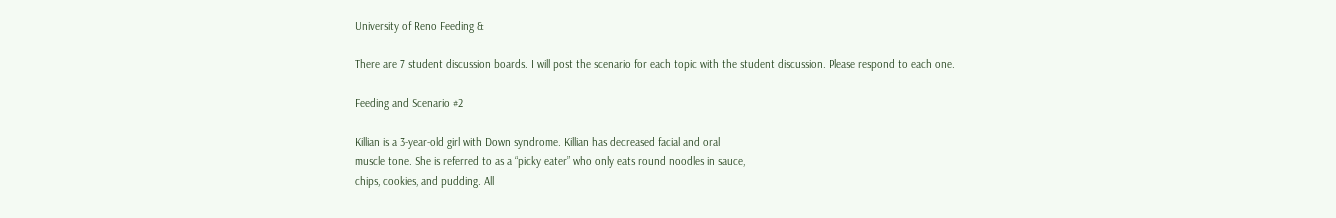University of Reno Feeding &

There are 7 student discussion boards. I will post the scenario for each topic with the student discussion. Please respond to each one.

Feeding and Scenario #2

Killian is a 3-year-old girl with Down syndrome. Killian has decreased facial and oral
muscle tone. She is referred to as a “picky eater” who only eats round noodles in sauce,
chips, cookies, and pudding. All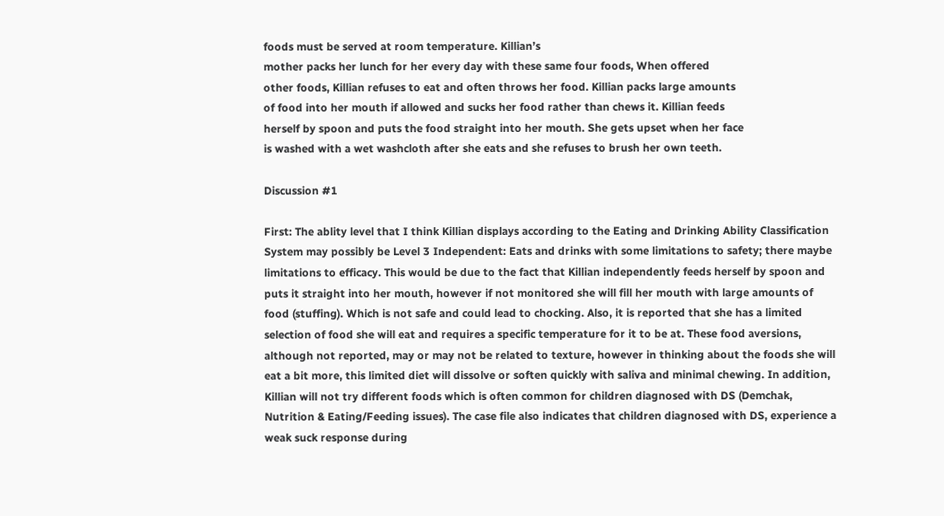foods must be served at room temperature. Killian’s
mother packs her lunch for her every day with these same four foods, When offered
other foods, Killian refuses to eat and often throws her food. Killian packs large amounts
of food into her mouth if allowed and sucks her food rather than chews it. Killian feeds
herself by spoon and puts the food straight into her mouth. She gets upset when her face
is washed with a wet washcloth after she eats and she refuses to brush her own teeth.

Discussion #1

First: The ablity level that I think Killian displays according to the Eating and Drinking Ability Classification System may possibly be Level 3 Independent: Eats and drinks with some limitations to safety; there maybe limitations to efficacy. This would be due to the fact that Killian independently feeds herself by spoon and puts it straight into her mouth, however if not monitored she will fill her mouth with large amounts of food (stuffing). Which is not safe and could lead to chocking. Also, it is reported that she has a limited selection of food she will eat and requires a specific temperature for it to be at. These food aversions, although not reported, may or may not be related to texture, however in thinking about the foods she will eat a bit more, this limited diet will dissolve or soften quickly with saliva and minimal chewing. In addition, Killian will not try different foods which is often common for children diagnosed with DS (Demchak, Nutrition & Eating/Feeding issues). The case file also indicates that children diagnosed with DS, experience a weak suck response during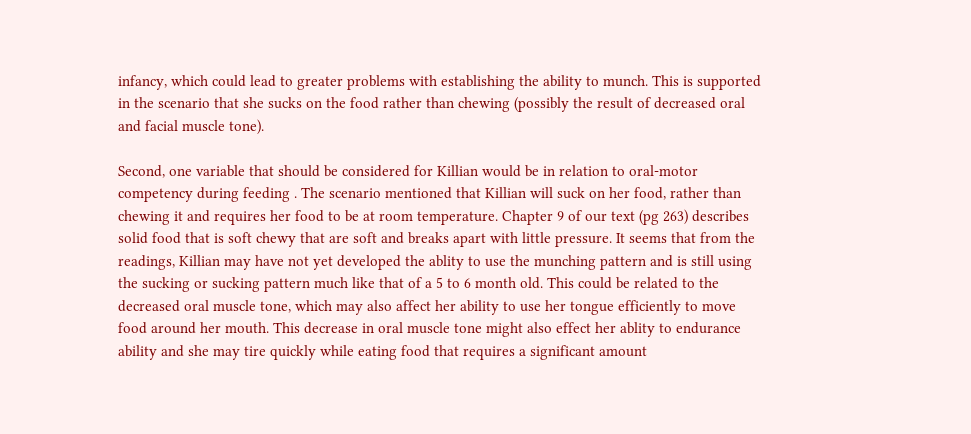infancy, which could lead to greater problems with establishing the ability to munch. This is supported in the scenario that she sucks on the food rather than chewing (possibly the result of decreased oral and facial muscle tone).

Second, one variable that should be considered for Killian would be in relation to oral-motor competency during feeding . The scenario mentioned that Killian will suck on her food, rather than chewing it and requires her food to be at room temperature. Chapter 9 of our text (pg 263) describes solid food that is soft chewy that are soft and breaks apart with little pressure. It seems that from the readings, Killian may have not yet developed the ablity to use the munching pattern and is still using the sucking or sucking pattern much like that of a 5 to 6 month old. This could be related to the decreased oral muscle tone, which may also affect her ability to use her tongue efficiently to move food around her mouth. This decrease in oral muscle tone might also effect her ablity to endurance ability and she may tire quickly while eating food that requires a significant amount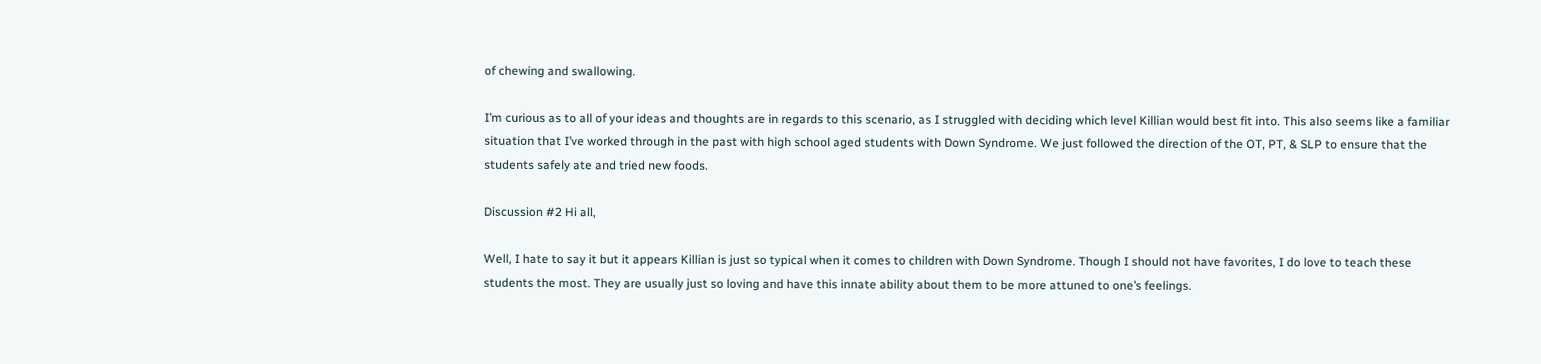of chewing and swallowing.

I’m curious as to all of your ideas and thoughts are in regards to this scenario, as I struggled with deciding which level Killian would best fit into. This also seems like a familiar situation that I’ve worked through in the past with high school aged students with Down Syndrome. We just followed the direction of the OT, PT, & SLP to ensure that the students safely ate and tried new foods.

Discussion #2 Hi all,

Well, I hate to say it but it appears Killian is just so typical when it comes to children with Down Syndrome. Though I should not have favorites, I do love to teach these students the most. They are usually just so loving and have this innate ability about them to be more attuned to one’s feelings.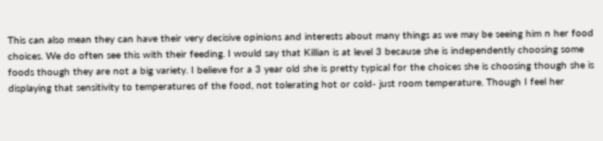This can also mean they can have their very decisive opinions and interests about many things as we may be seeing him n her food choices. We do often see this with their feeding. I would say that Killian is at level 3 because she is independently choosing some foods though they are not a big variety. I believe for a 3 year old she is pretty typical for the choices she is choosing though she is displaying that sensitivity to temperatures of the food, not tolerating hot or cold- just room temperature. Though I feel her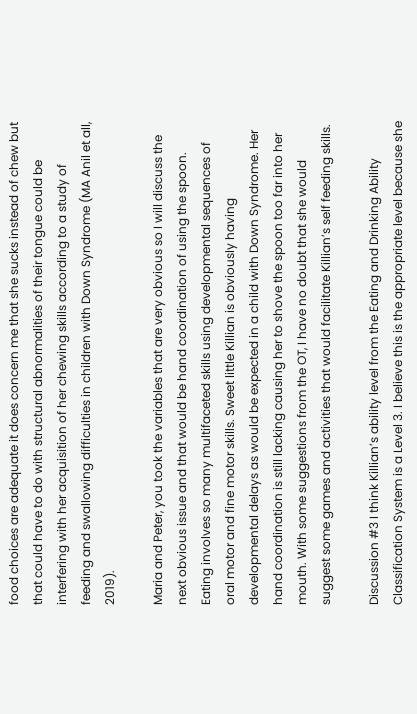food choices are adequate it does concern me that she sucks instead of chew but that could have to do with structural abnormalities of their tongue could be interfering with her acquisition of her chewing skills according to a study of feeding and swallowing difficulties in children with Down Syndrome (MA Anil et all, 2019).

Maria and Peter, you took the variables that are very obvious so I will discuss the next obvious issue and that would be hand coordination of using the spoon. Eating involves so many multifaceted skills using developmental sequences of oral motor and fine motor skills. Sweet little Killian is obviously having developmental delays as would be expected in a child with Down Syndrome. Her hand coordination is still lacking causing her to shove the spoon too far into her mouth. With some suggestions from the OT, I have no doubt that she would suggest some games and activities that would facilitate Killian’s self feeding skills.

Discussion #3 I think Killian’s ability level from the Eating and Drinking Ability Classification System is a Level 3. I believe this is the appropriate level because she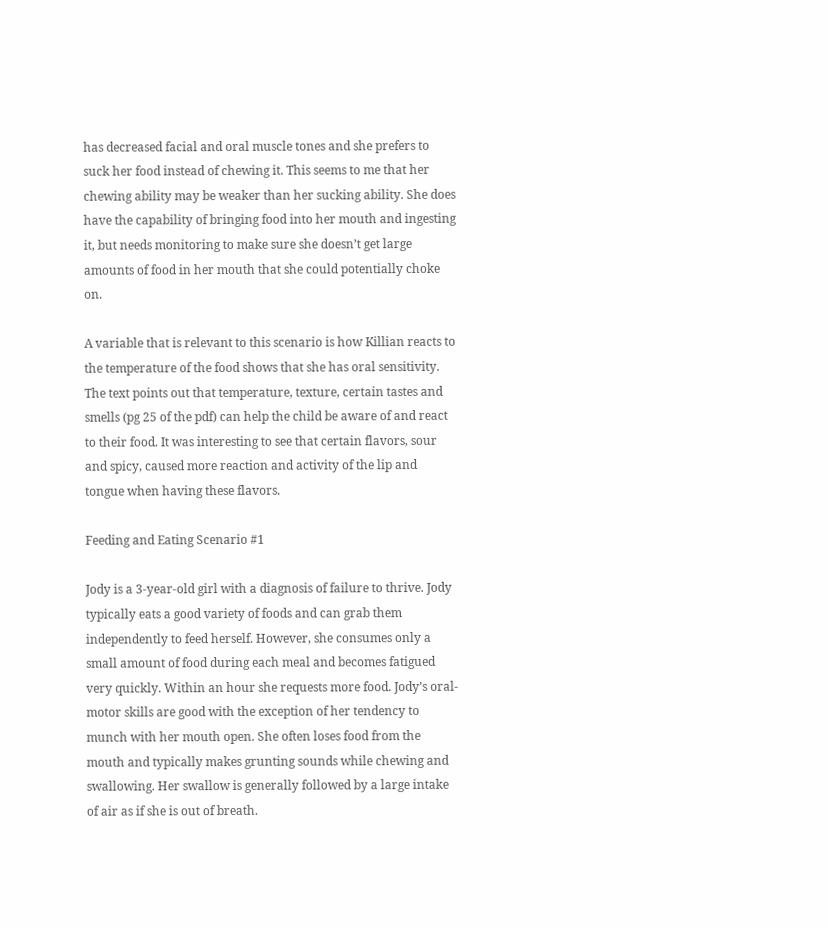has decreased facial and oral muscle tones and she prefers to suck her food instead of chewing it. This seems to me that her chewing ability may be weaker than her sucking ability. She does have the capability of bringing food into her mouth and ingesting it, but needs monitoring to make sure she doesn’t get large amounts of food in her mouth that she could potentially choke on.

A variable that is relevant to this scenario is how Killian reacts to the temperature of the food shows that she has oral sensitivity. The text points out that temperature, texture, certain tastes and smells (pg 25 of the pdf) can help the child be aware of and react to their food. It was interesting to see that certain flavors, sour and spicy, caused more reaction and activity of the lip and tongue when having these flavors.

Feeding and Eating Scenario #1

Jody is a 3-year-old girl with a diagnosis of failure to thrive. Jody typically eats a good variety of foods and can grab them independently to feed herself. However, she consumes only a small amount of food during each meal and becomes fatigued very quickly. Within an hour she requests more food. Jody’s oral-motor skills are good with the exception of her tendency to munch with her mouth open. She often loses food from the mouth and typically makes grunting sounds while chewing and swallowing. Her swallow is generally followed by a large intake of air as if she is out of breath.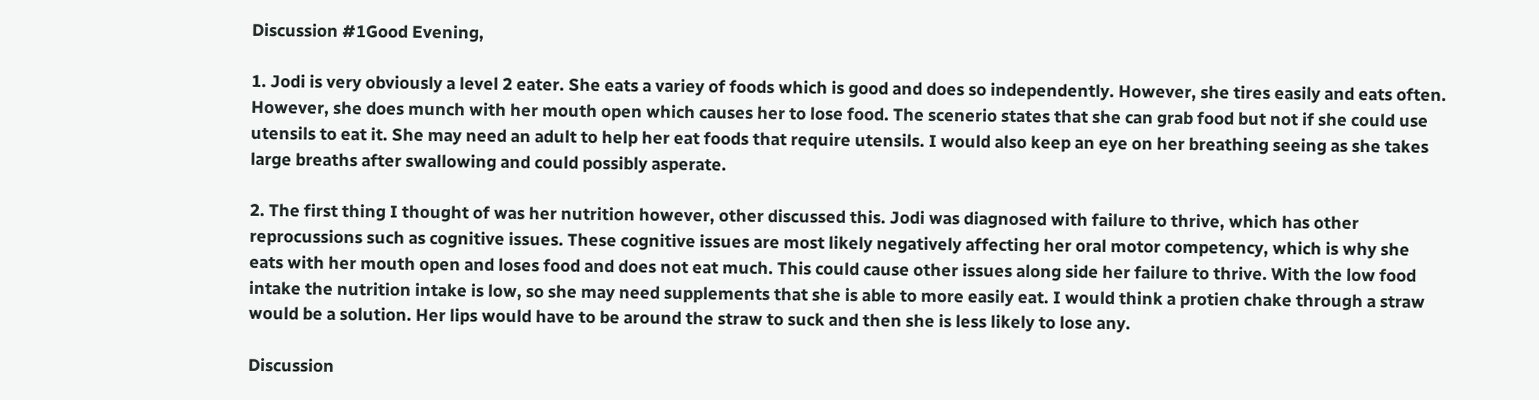Discussion #1Good Evening,

1. Jodi is very obviously a level 2 eater. She eats a variey of foods which is good and does so independently. However, she tires easily and eats often. However, she does munch with her mouth open which causes her to lose food. The scenerio states that she can grab food but not if she could use utensils to eat it. She may need an adult to help her eat foods that require utensils. I would also keep an eye on her breathing seeing as she takes large breaths after swallowing and could possibly asperate.

2. The first thing I thought of was her nutrition however, other discussed this. Jodi was diagnosed with failure to thrive, which has other reprocussions such as cognitive issues. These cognitive issues are most likely negatively affecting her oral motor competency, which is why she eats with her mouth open and loses food and does not eat much. This could cause other issues along side her failure to thrive. With the low food intake the nutrition intake is low, so she may need supplements that she is able to more easily eat. I would think a protien chake through a straw would be a solution. Her lips would have to be around the straw to suck and then she is less likely to lose any.

Discussion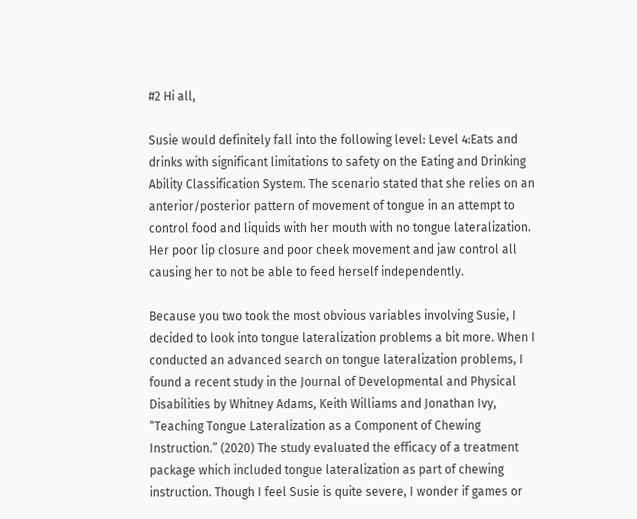#2 Hi all,

Susie would definitely fall into the following level: Level 4:Eats and drinks with significant limitations to safety on the Eating and Drinking Ability Classification System. The scenario stated that she relies on an anterior/posterior pattern of movement of tongue in an attempt to control food and liquids with her mouth with no tongue lateralization. Her poor lip closure and poor cheek movement and jaw control all causing her to not be able to feed herself independently.

Because you two took the most obvious variables involving Susie, I decided to look into tongue lateralization problems a bit more. When I conducted an advanced search on tongue lateralization problems, I found a recent study in the Journal of Developmental and Physical Disabilities by Whitney Adams, Keith Williams and Jonathan Ivy, “Teaching Tongue Lateralization as a Component of Chewing Instruction.” (2020) The study evaluated the efficacy of a treatment package which included tongue lateralization as part of chewing instruction. Though I feel Susie is quite severe, I wonder if games or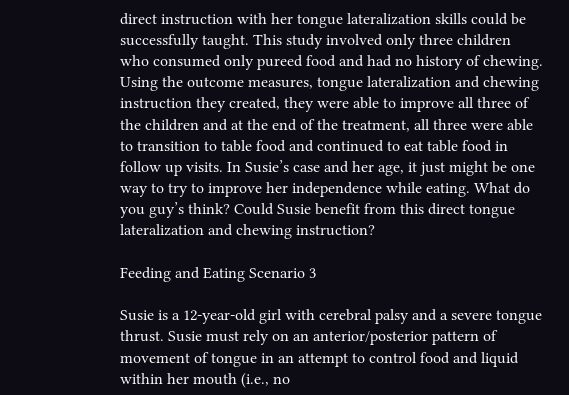direct instruction with her tongue lateralization skills could be successfully taught. This study involved only three children who consumed only pureed food and had no history of chewing. Using the outcome measures, tongue lateralization and chewing instruction they created, they were able to improve all three of the children and at the end of the treatment, all three were able to transition to table food and continued to eat table food in follow up visits. In Susie’s case and her age, it just might be one way to try to improve her independence while eating. What do you guy’s think? Could Susie benefit from this direct tongue lateralization and chewing instruction?

Feeding and Eating Scenario 3

Susie is a 12-year-old girl with cerebral palsy and a severe tongue thrust. Susie must rely on an anterior/posterior pattern of movement of tongue in an attempt to control food and liquid within her mouth (i.e., no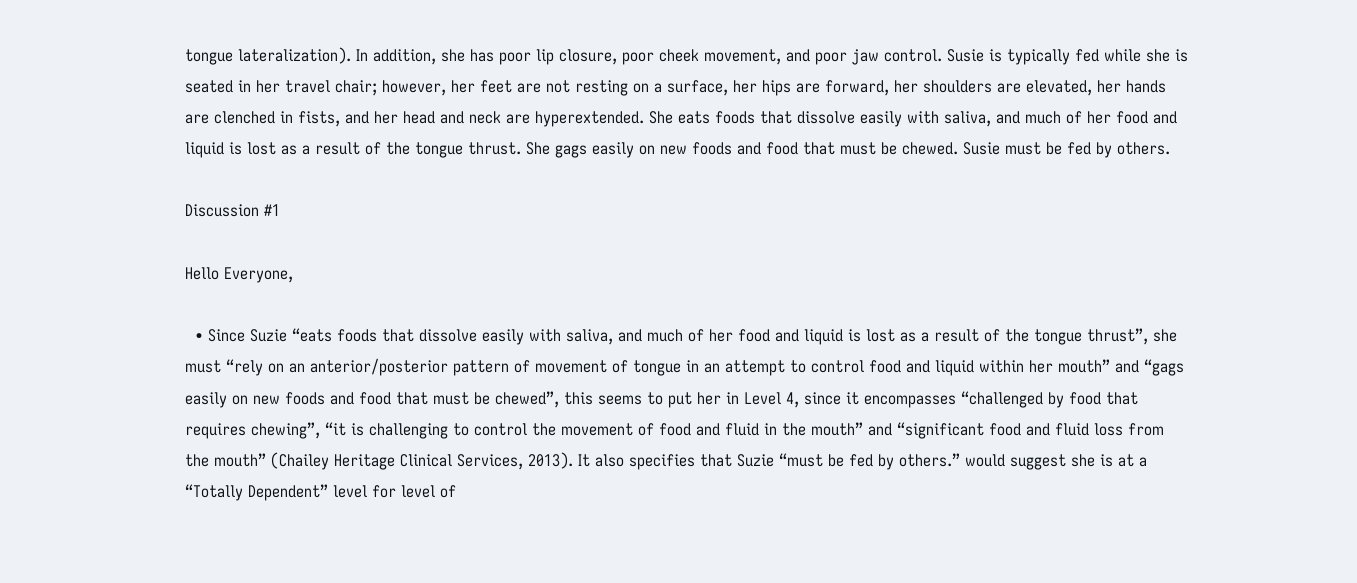tongue lateralization). In addition, she has poor lip closure, poor cheek movement, and poor jaw control. Susie is typically fed while she is seated in her travel chair; however, her feet are not resting on a surface, her hips are forward, her shoulders are elevated, her hands are clenched in fists, and her head and neck are hyperextended. She eats foods that dissolve easily with saliva, and much of her food and liquid is lost as a result of the tongue thrust. She gags easily on new foods and food that must be chewed. Susie must be fed by others.

Discussion #1

Hello Everyone,

  • Since Suzie “eats foods that dissolve easily with saliva, and much of her food and liquid is lost as a result of the tongue thrust”, she must “rely on an anterior/posterior pattern of movement of tongue in an attempt to control food and liquid within her mouth” and “gags easily on new foods and food that must be chewed”, this seems to put her in Level 4, since it encompasses “challenged by food that requires chewing”, “it is challenging to control the movement of food and fluid in the mouth” and “significant food and fluid loss from the mouth” (Chailey Heritage Clinical Services, 2013). It also specifies that Suzie “must be fed by others.” would suggest she is at a “Totally Dependent” level for level of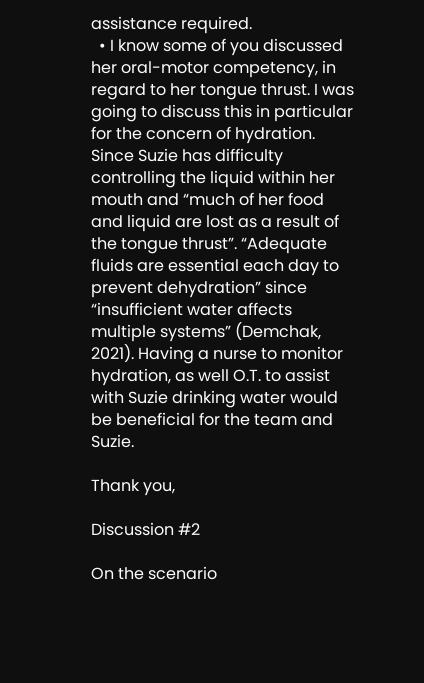assistance required.
  • I know some of you discussed her oral-motor competency, in regard to her tongue thrust. I was going to discuss this in particular for the concern of hydration. Since Suzie has difficulty controlling the liquid within her mouth and “much of her food and liquid are lost as a result of the tongue thrust”. “Adequate fluids are essential each day to prevent dehydration” since “insufficient water affects multiple systems” (Demchak, 2021). Having a nurse to monitor hydration, as well O.T. to assist with Suzie drinking water would be beneficial for the team and Suzie.

Thank you,

Discussion #2

On the scenario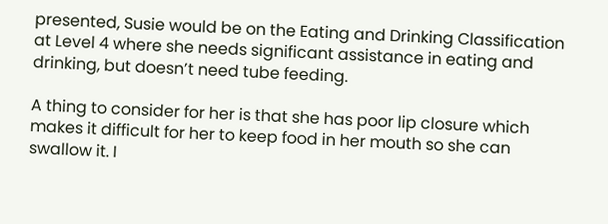presented, Susie would be on the Eating and Drinking Classification at Level 4 where she needs significant assistance in eating and drinking, but doesn’t need tube feeding.

A thing to consider for her is that she has poor lip closure which makes it difficult for her to keep food in her mouth so she can swallow it. I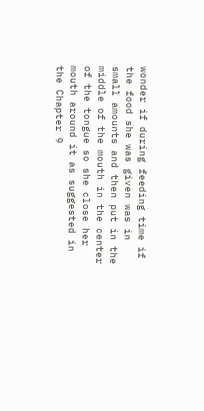wonder if during feeding time if the food she was given was in small amounts and then put in the middle of the mouth in the center of the tongue so she close her mouth around it as suggested in the Chapter 9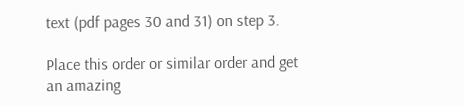text (pdf pages 30 and 31) on step 3.

Place this order or similar order and get an amazing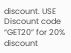discount. USE Discount code “GET20” for 20% discount